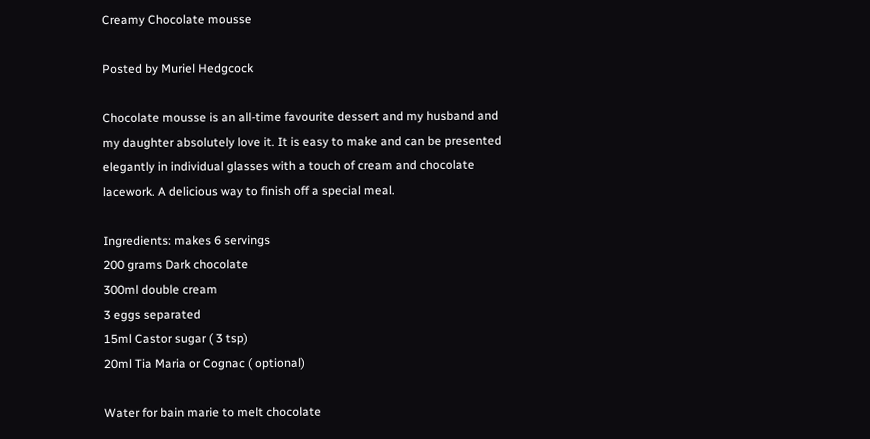Creamy Chocolate mousse

Posted by Muriel Hedgcock

Chocolate mousse is an all-time favourite dessert and my husband and my daughter absolutely love it. It is easy to make and can be presented elegantly in individual glasses with a touch of cream and chocolate lacework. A delicious way to finish off a special meal.

Ingredients: makes 6 servings
200 grams Dark chocolate
300ml double cream
3 eggs separated
15ml Castor sugar ( 3 tsp)
20ml Tia Maria or Cognac ( optional)

Water for bain marie to melt chocolate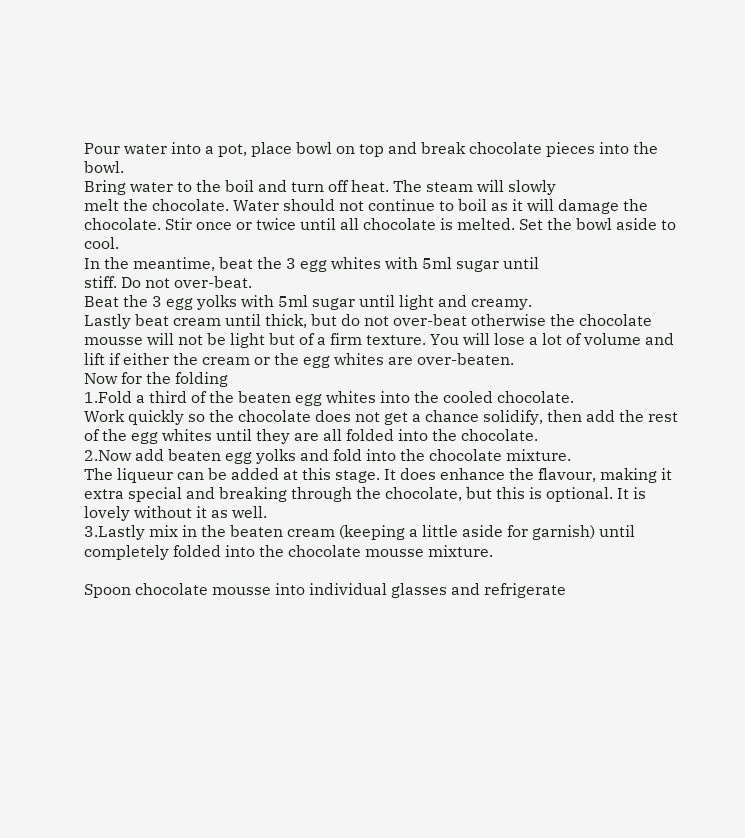Pour water into a pot, place bowl on top and break chocolate pieces into the bowl.
Bring water to the boil and turn off heat. The steam will slowly
melt the chocolate. Water should not continue to boil as it will damage the chocolate. Stir once or twice until all chocolate is melted. Set the bowl aside to cool.
In the meantime, beat the 3 egg whites with 5ml sugar until
stiff. Do not over-beat.
Beat the 3 egg yolks with 5ml sugar until light and creamy.
Lastly beat cream until thick, but do not over-beat otherwise the chocolate mousse will not be light but of a firm texture. You will lose a lot of volume and lift if either the cream or the egg whites are over-beaten.
Now for the folding
1.Fold a third of the beaten egg whites into the cooled chocolate.
Work quickly so the chocolate does not get a chance solidify, then add the rest of the egg whites until they are all folded into the chocolate.
2.Now add beaten egg yolks and fold into the chocolate mixture.
The liqueur can be added at this stage. It does enhance the flavour, making it extra special and breaking through the chocolate, but this is optional. It is lovely without it as well.
3.Lastly mix in the beaten cream (keeping a little aside for garnish) until completely folded into the chocolate mousse mixture.

Spoon chocolate mousse into individual glasses and refrigerate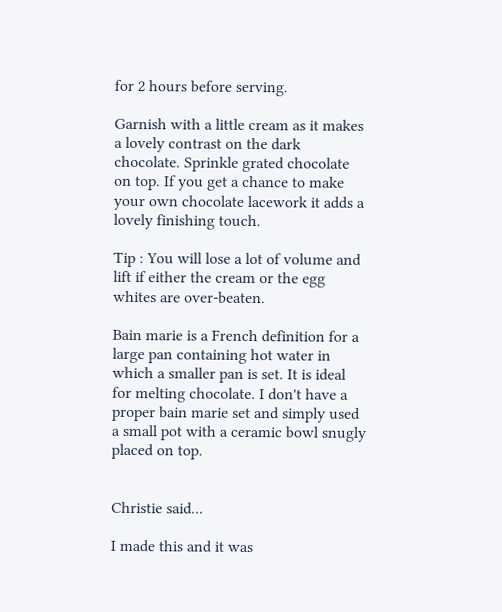for 2 hours before serving.

Garnish with a little cream as it makes a lovely contrast on the dark chocolate. Sprinkle grated chocolate on top. If you get a chance to make your own chocolate lacework it adds a lovely finishing touch.

Tip : You will lose a lot of volume and lift if either the cream or the egg whites are over-beaten.

Bain marie is a French definition for a large pan containing hot water in which a smaller pan is set. It is ideal for melting chocolate. I don't have a proper bain marie set and simply used a small pot with a ceramic bowl snugly placed on top.


Christie said...

I made this and it was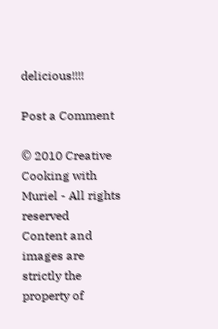delicious!!!!

Post a Comment

© 2010 Creative Cooking with Muriel - All rights reserved
Content and images are strictly the property of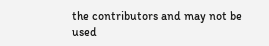the contributors and may not be used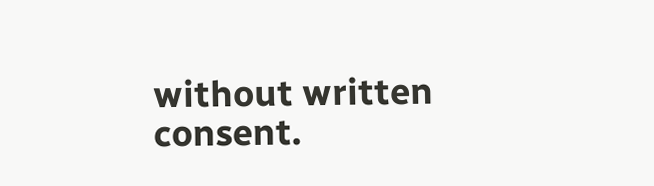without written consent.